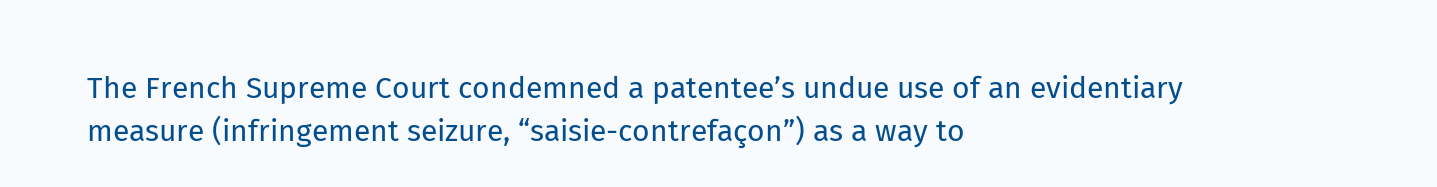The French Supreme Court condemned a patentee’s undue use of an evidentiary measure (infringement seizure, “saisie-contrefaçon”) as a way to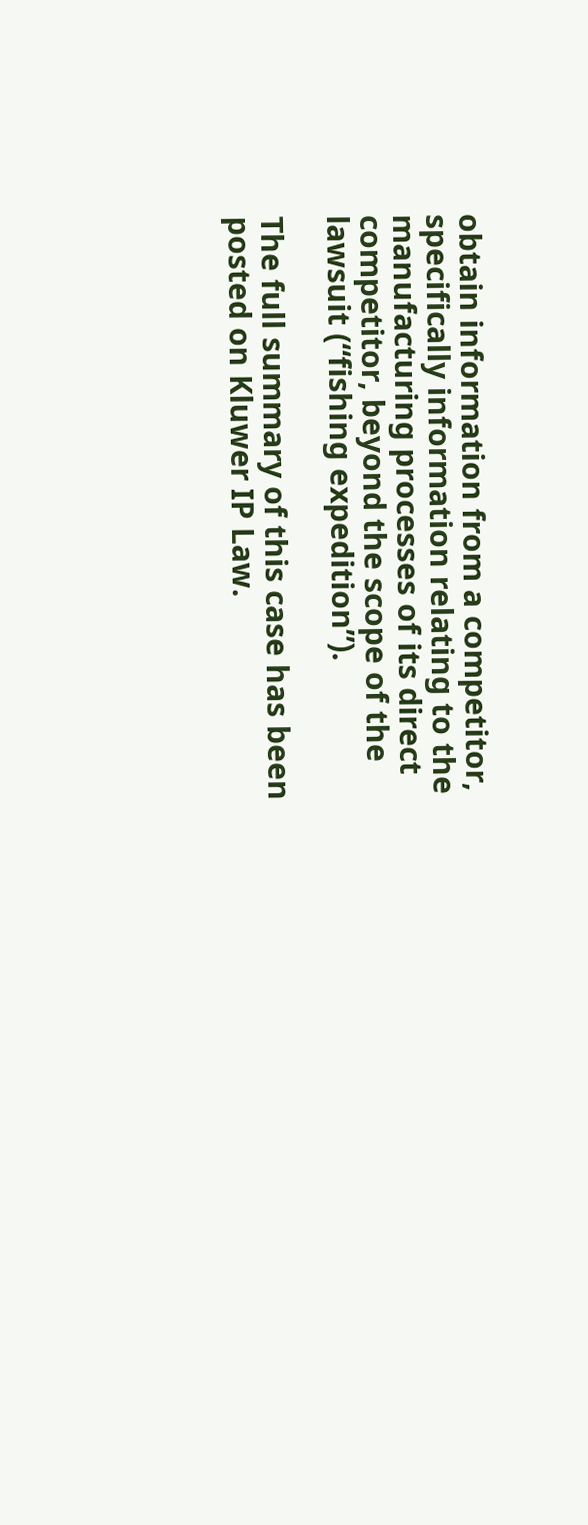obtain information from a competitor, specifically information relating to the manufacturing processes of its direct competitor, beyond the scope of the lawsuit (“fishing expedition”).

The full summary of this case has been posted on Kluwer IP Law.